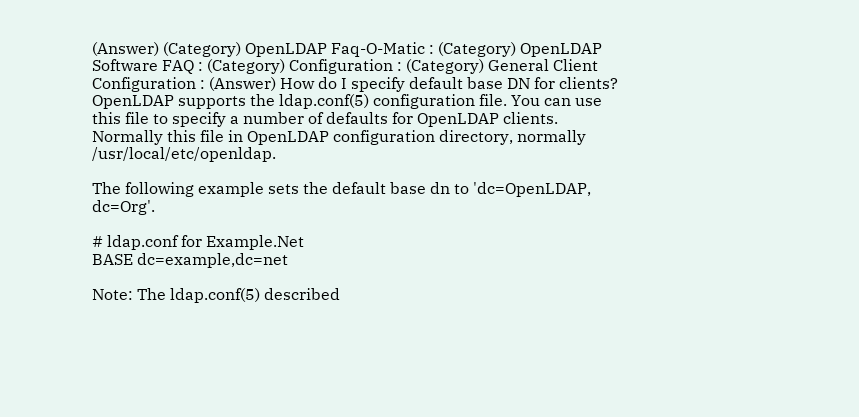(Answer) (Category) OpenLDAP Faq-O-Matic : (Category) OpenLDAP Software FAQ : (Category) Configuration : (Category) General Client Configuration : (Answer) How do I specify default base DN for clients?
OpenLDAP supports the ldap.conf(5) configuration file. You can use this file to specify a number of defaults for OpenLDAP clients. Normally this file in OpenLDAP configuration directory, normally /usr/local/etc/openldap.

The following example sets the default base dn to 'dc=OpenLDAP, dc=Org'.

# ldap.conf for Example.Net
BASE dc=example,dc=net

Note: The ldap.conf(5) described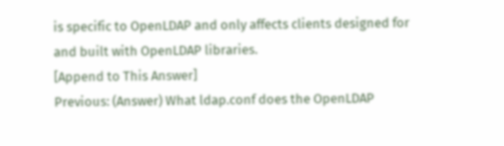is specific to OpenLDAP and only affects clients designed for and built with OpenLDAP libraries.
[Append to This Answer]
Previous: (Answer) What ldap.conf does the OpenLDAP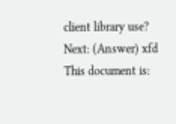client library use?
Next: (Answer) xfd
This document is: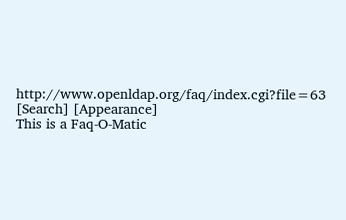http://www.openldap.org/faq/index.cgi?file=63
[Search] [Appearance]
This is a Faq-O-Matic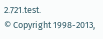2.721.test.
© Copyright 1998-2013,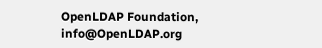OpenLDAP Foundation, info@OpenLDAP.org